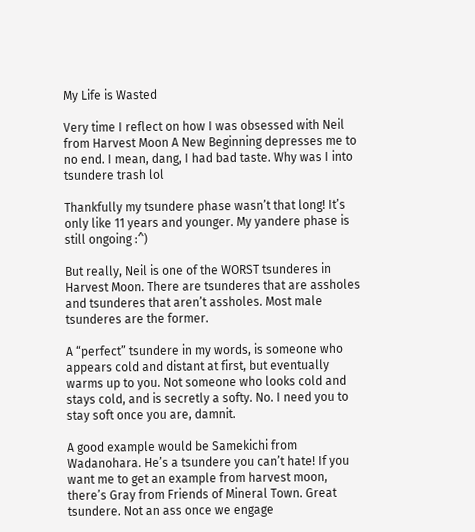My Life is Wasted

Very time I reflect on how I was obsessed with Neil from Harvest Moon A New Beginning depresses me to no end. I mean, dang, I had bad taste. Why was I into tsundere trash lol

Thankfully my tsundere phase wasn’t that long! It’s only like 11 years and younger. My yandere phase is still ongoing :^)

But really, Neil is one of the WORST tsunderes in Harvest Moon. There are tsunderes that are assholes and tsunderes that aren’t assholes. Most male tsunderes are the former.

A “perfect” tsundere in my words, is someone who appears cold and distant at first, but eventually warms up to you. Not someone who looks cold and stays cold, and is secretly a softy. No. I need you to stay soft once you are, damnit.

A good example would be Samekichi from Wadanohara. He’s a tsundere you can’t hate! If you want me to get an example from harvest moon, there’s Gray from Friends of Mineral Town. Great tsundere. Not an ass once we engage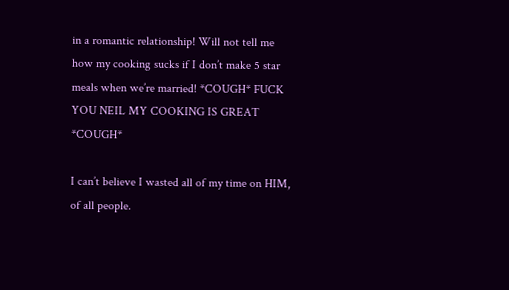in a romantic relationship! Will not tell me how my cooking sucks if I don’t make 5 star meals when we’re married! *COUGH* FUCK YOU NEIL MY COOKING IS GREAT *COUGH*

I can’t believe I wasted all of my time on HIM, of all people.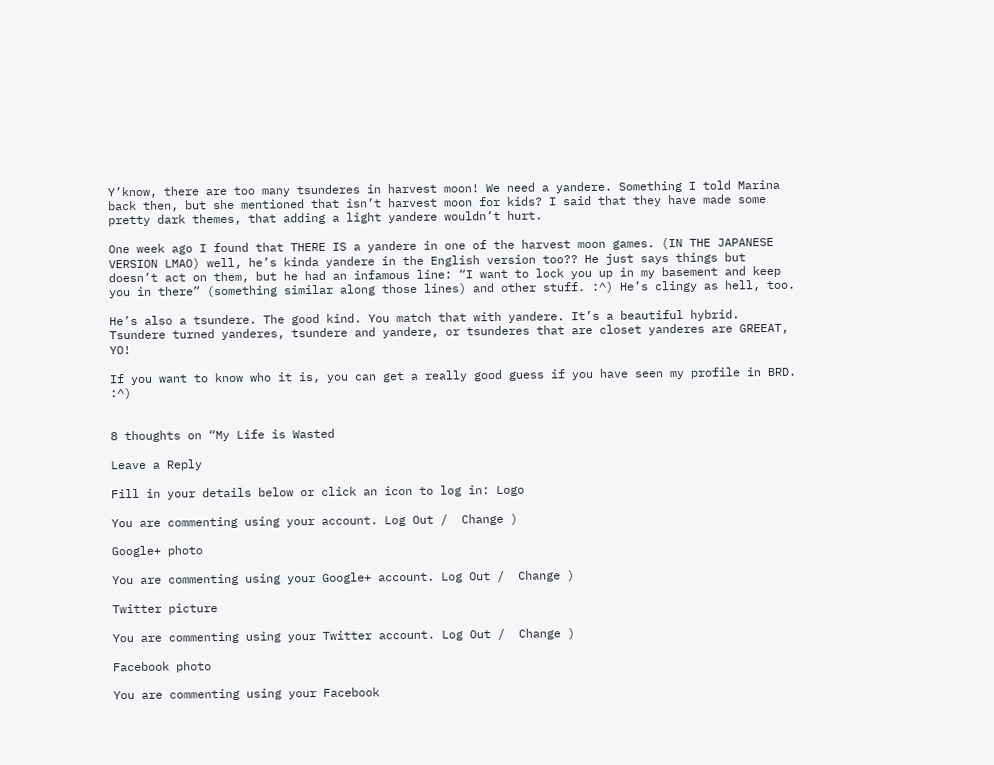Y’know, there are too many tsunderes in harvest moon! We need a yandere. Something I told Marina back then, but she mentioned that isn’t harvest moon for kids? I said that they have made some pretty dark themes, that adding a light yandere wouldn’t hurt.

One week ago I found that THERE IS a yandere in one of the harvest moon games. (IN THE JAPANESE VERSION LMAO) well, he’s kinda yandere in the English version too?? He just says things but doesn’t act on them, but he had an infamous line: “I want to lock you up in my basement and keep you in there” (something similar along those lines) and other stuff. :^) He’s clingy as hell, too.

He’s also a tsundere. The good kind. You match that with yandere. It’s a beautiful hybrid. Tsundere turned yanderes, tsundere and yandere, or tsunderes that are closet yanderes are GREEAT, YO!

If you want to know who it is, you can get a really good guess if you have seen my profile in BRD. :^)


8 thoughts on “My Life is Wasted

Leave a Reply

Fill in your details below or click an icon to log in: Logo

You are commenting using your account. Log Out /  Change )

Google+ photo

You are commenting using your Google+ account. Log Out /  Change )

Twitter picture

You are commenting using your Twitter account. Log Out /  Change )

Facebook photo

You are commenting using your Facebook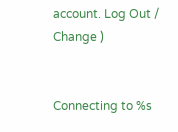account. Log Out /  Change )


Connecting to %s